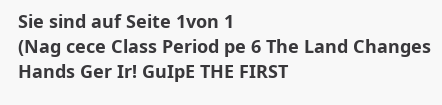Sie sind auf Seite 1von 1
(Nag cece Class Period pe 6 The Land Changes Hands Ger Ir! GuIpE THE FIRST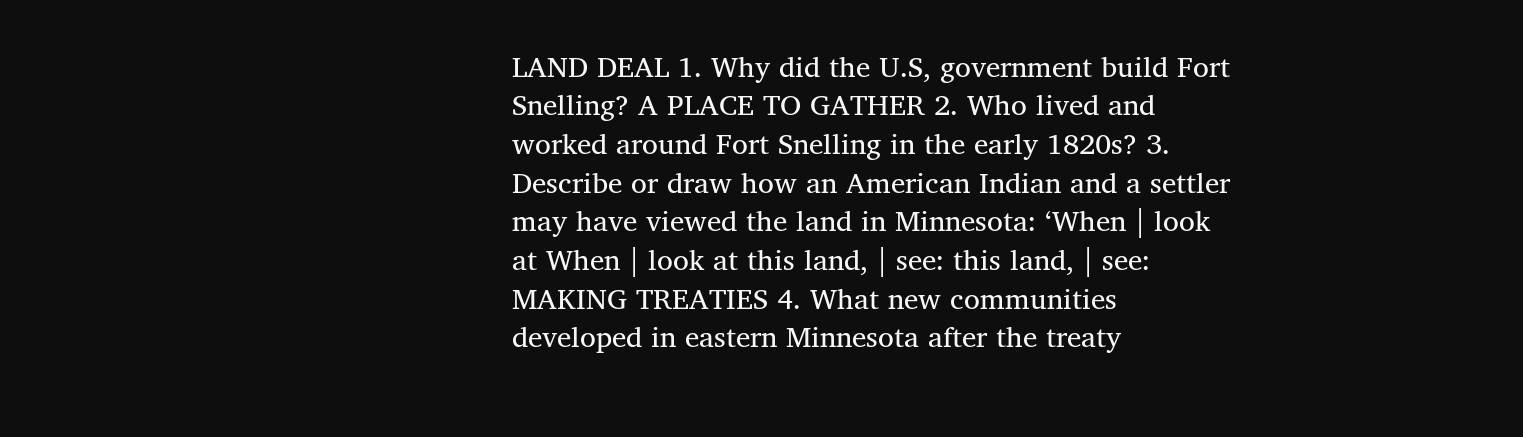LAND DEAL 1. Why did the U.S, government build Fort Snelling? A PLACE TO GATHER 2. Who lived and worked around Fort Snelling in the early 1820s? 3. Describe or draw how an American Indian and a settler may have viewed the land in Minnesota: ‘When | look at When | look at this land, | see: this land, | see: MAKING TREATIES 4. What new communities developed in eastern Minnesota after the treaty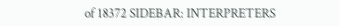of 18372 SIDEBAR: INTERPRETERS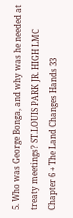5. Who was George Bonga, and why was he needed at treaty meetings? ST.LOUIS PARK JR. HIGH LMC Chapter 6 + The Land Changes Hands 33